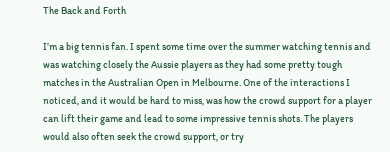The Back and Forth

I’m a big tennis fan. I spent some time over the summer watching tennis and was watching closely the Aussie players as they had some pretty tough matches in the Australian Open in Melbourne. One of the interactions I noticed, and it would be hard to miss, was how the crowd support for a player can lift their game and lead to some impressive tennis shots. The players would also often seek the crowd support, or try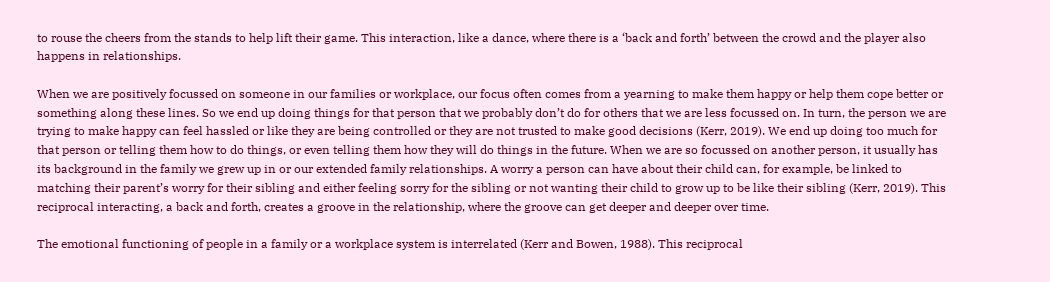to rouse the cheers from the stands to help lift their game. This interaction, like a dance, where there is a ‘back and forth’ between the crowd and the player also happens in relationships.

When we are positively focussed on someone in our families or workplace, our focus often comes from a yearning to make them happy or help them cope better or something along these lines. So we end up doing things for that person that we probably don’t do for others that we are less focussed on. In turn, the person we are trying to make happy can feel hassled or like they are being controlled or they are not trusted to make good decisions (Kerr, 2019). We end up doing too much for that person or telling them how to do things, or even telling them how they will do things in the future. When we are so focussed on another person, it usually has its background in the family we grew up in or our extended family relationships. A worry a person can have about their child can, for example, be linked to matching their parent’s worry for their sibling and either feeling sorry for the sibling or not wanting their child to grow up to be like their sibling (Kerr, 2019). This reciprocal interacting, a back and forth, creates a groove in the relationship, where the groove can get deeper and deeper over time.

The emotional functioning of people in a family or a workplace system is interrelated (Kerr and Bowen, 1988). This reciprocal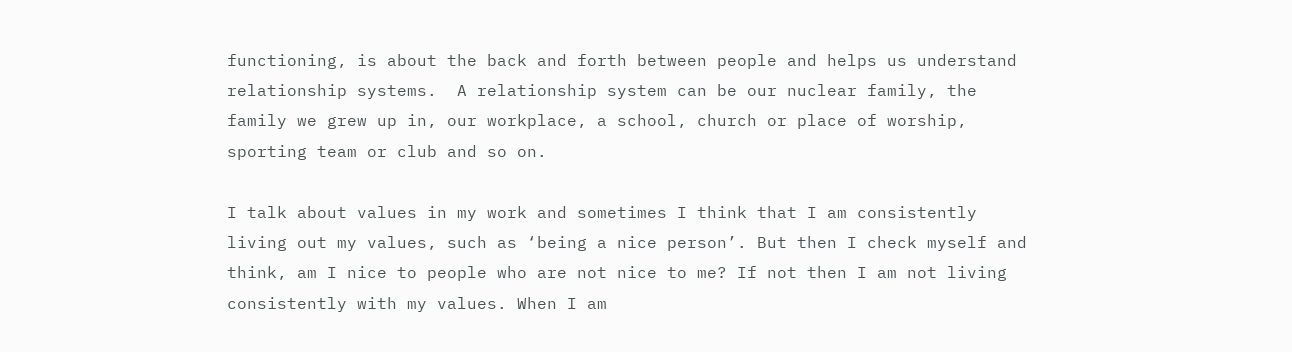functioning, is about the back and forth between people and helps us understand relationship systems.  A relationship system can be our nuclear family, the family we grew up in, our workplace, a school, church or place of worship, sporting team or club and so on.

I talk about values in my work and sometimes I think that I am consistently living out my values, such as ‘being a nice person’. But then I check myself and think, am I nice to people who are not nice to me? If not then I am not living consistently with my values. When I am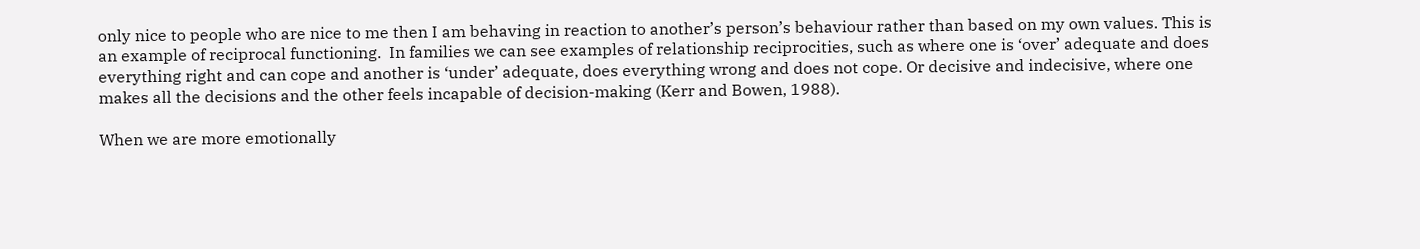only nice to people who are nice to me then I am behaving in reaction to another’s person’s behaviour rather than based on my own values. This is an example of reciprocal functioning.  In families we can see examples of relationship reciprocities, such as where one is ‘over’ adequate and does everything right and can cope and another is ‘under’ adequate, does everything wrong and does not cope. Or decisive and indecisive, where one makes all the decisions and the other feels incapable of decision-making (Kerr and Bowen, 1988).

When we are more emotionally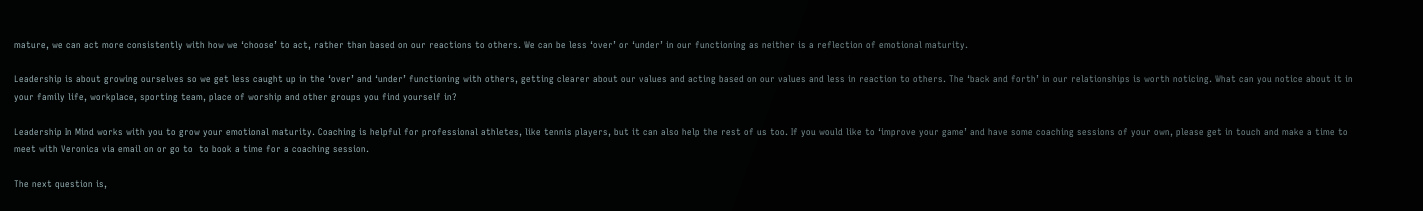mature, we can act more consistently with how we ‘choose’ to act, rather than based on our reactions to others. We can be less ‘over’ or ‘under’ in our functioning as neither is a reflection of emotional maturity.

Leadership is about growing ourselves so we get less caught up in the ‘over’ and ‘under’ functioning with others, getting clearer about our values and acting based on our values and less in reaction to others. The ‘back and forth’ in our relationships is worth noticing. What can you notice about it in your family life, workplace, sporting team, place of worship and other groups you find yourself in?

Leadership In Mind works with you to grow your emotional maturity. Coaching is helpful for professional athletes, like tennis players, but it can also help the rest of us too. If you would like to ‘improve your game’ and have some coaching sessions of your own, please get in touch and make a time to meet with Veronica via email on or go to  to book a time for a coaching session.

The next question is,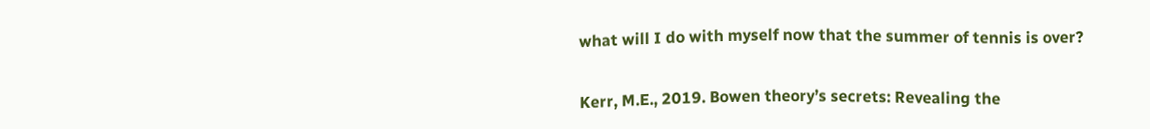what will I do with myself now that the summer of tennis is over?


Kerr, M.E., 2019. Bowen theory’s secrets: Revealing the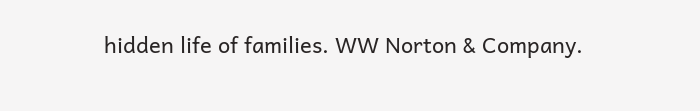hidden life of families. WW Norton & Company.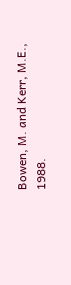Bowen, M. and Kerr, M.E., 1988.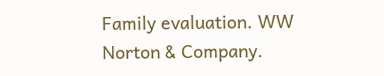Family evaluation. WW Norton & Company.